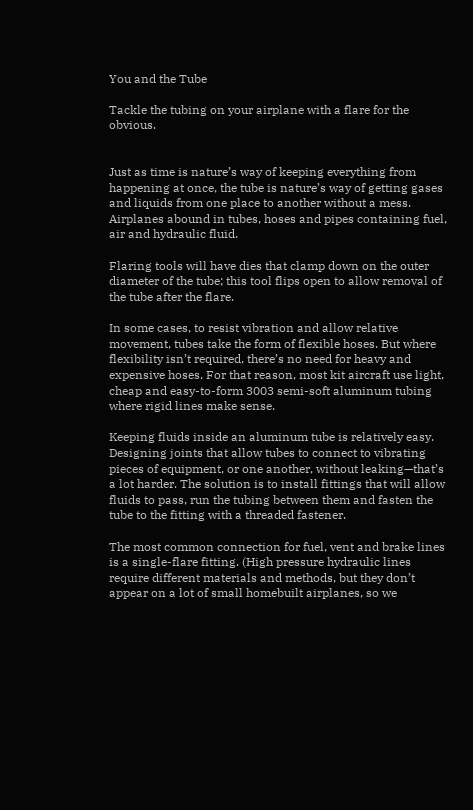You and the Tube

Tackle the tubing on your airplane with a flare for the obvious.


Just as time is nature’s way of keeping everything from happening at once, the tube is nature’s way of getting gases and liquids from one place to another without a mess. Airplanes abound in tubes, hoses and pipes containing fuel, air and hydraulic fluid.

Flaring tools will have dies that clamp down on the outer diameter of the tube; this tool flips open to allow removal of the tube after the flare.

In some cases, to resist vibration and allow relative movement, tubes take the form of flexible hoses. But where flexibility isn’t required, there’s no need for heavy and expensive hoses. For that reason, most kit aircraft use light, cheap and easy-to-form 3003 semi-soft aluminum tubing where rigid lines make sense.

Keeping fluids inside an aluminum tube is relatively easy. Designing joints that allow tubes to connect to vibrating pieces of equipment, or one another, without leaking—that’s a lot harder. The solution is to install fittings that will allow fluids to pass, run the tubing between them and fasten the tube to the fitting with a threaded fastener.

The most common connection for fuel, vent and brake lines is a single-flare fitting. (High pressure hydraulic lines require different materials and methods, but they don’t appear on a lot of small homebuilt airplanes, so we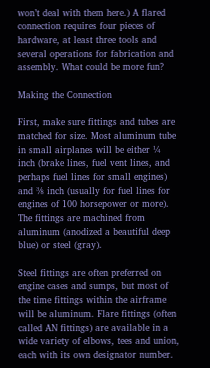won’t deal with them here.) A flared connection requires four pieces of hardware, at least three tools and several operations for fabrication and assembly. What could be more fun?

Making the Connection

First, make sure fittings and tubes are matched for size. Most aluminum tube in small airplanes will be either ¼ inch (brake lines, fuel vent lines, and perhaps fuel lines for small engines) and ⅜ inch (usually for fuel lines for engines of 100 horsepower or more). The fittings are machined from aluminum (anodized a beautiful deep blue) or steel (gray).

Steel fittings are often preferred on engine cases and sumps, but most of the time fittings within the airframe will be aluminum. Flare fittings (often called AN fittings) are available in a wide variety of elbows, tees and union, each with its own designator number.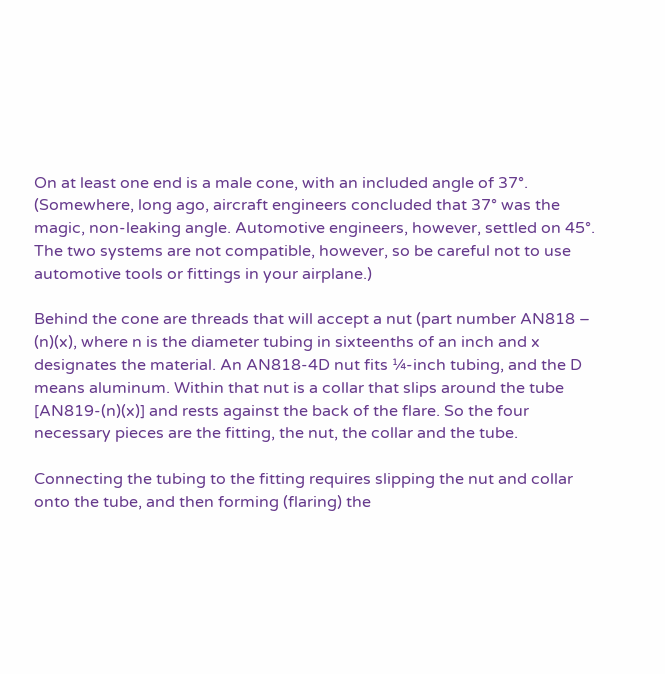On at least one end is a male cone, with an included angle of 37°. (Somewhere, long ago, aircraft engineers concluded that 37° was the magic, non-leaking angle. Automotive engineers, however, settled on 45°. The two systems are not compatible, however, so be careful not to use automotive tools or fittings in your airplane.)

Behind the cone are threads that will accept a nut (part number AN818 – (n)(x), where n is the diameter tubing in sixteenths of an inch and x designates the material. An AN818-4D nut fits ¼-inch tubing, and the D means aluminum. Within that nut is a collar that slips around the tube [AN819-(n)(x)] and rests against the back of the flare. So the four necessary pieces are the fitting, the nut, the collar and the tube.

Connecting the tubing to the fitting requires slipping the nut and collar onto the tube, and then forming (flaring) the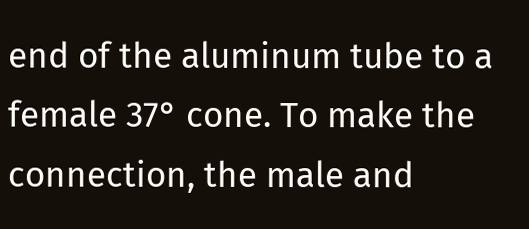end of the aluminum tube to a female 37° cone. To make the connection, the male and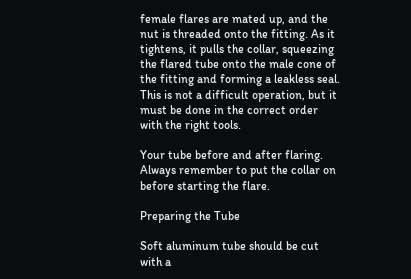female flares are mated up, and the nut is threaded onto the fitting. As it tightens, it pulls the collar, squeezing the flared tube onto the male cone of the fitting and forming a leakless seal. This is not a difficult operation, but it must be done in the correct order with the right tools.

Your tube before and after flaring. Always remember to put the collar on before starting the flare.

Preparing the Tube

Soft aluminum tube should be cut with a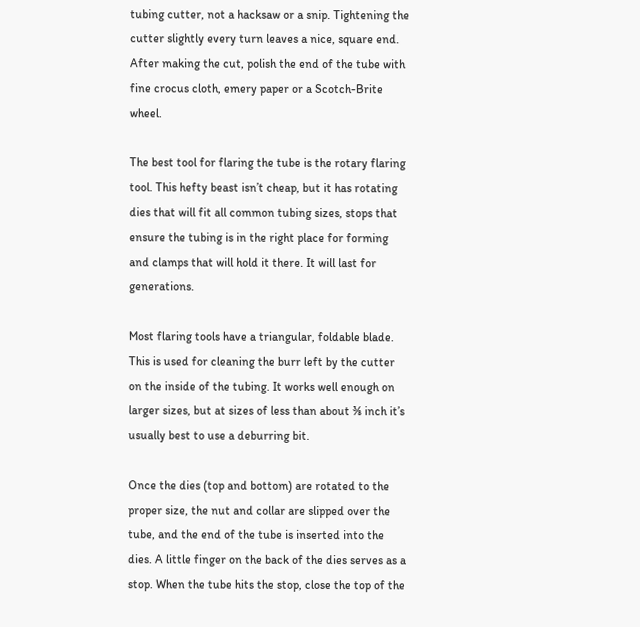tubing cutter, not a hacksaw or a snip. Tightening the cutter slightly every turn leaves a nice, square end. After making the cut, polish the end of the tube with fine crocus cloth, emery paper or a Scotch-Brite wheel.

The best tool for flaring the tube is the rotary flaring tool. This hefty beast isn’t cheap, but it has rotating dies that will fit all common tubing sizes, stops that ensure the tubing is in the right place for forming and clamps that will hold it there. It will last for generations.

Most flaring tools have a triangular, foldable blade. This is used for cleaning the burr left by the cutter on the inside of the tubing. It works well enough on larger sizes, but at sizes of less than about ⅜ inch it’s usually best to use a deburring bit.

Once the dies (top and bottom) are rotated to the proper size, the nut and collar are slipped over the tube, and the end of the tube is inserted into the dies. A little finger on the back of the dies serves as a stop. When the tube hits the stop, close the top of the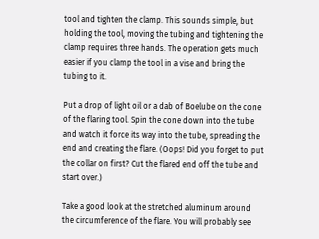tool and tighten the clamp. This sounds simple, but holding the tool, moving the tubing and tightening the clamp requires three hands. The operation gets much easier if you clamp the tool in a vise and bring the tubing to it.

Put a drop of light oil or a dab of Boelube on the cone of the flaring tool. Spin the cone down into the tube and watch it force its way into the tube, spreading the end and creating the flare. (Oops! Did you forget to put the collar on first? Cut the flared end off the tube and start over.)

Take a good look at the stretched aluminum around the circumference of the flare. You will probably see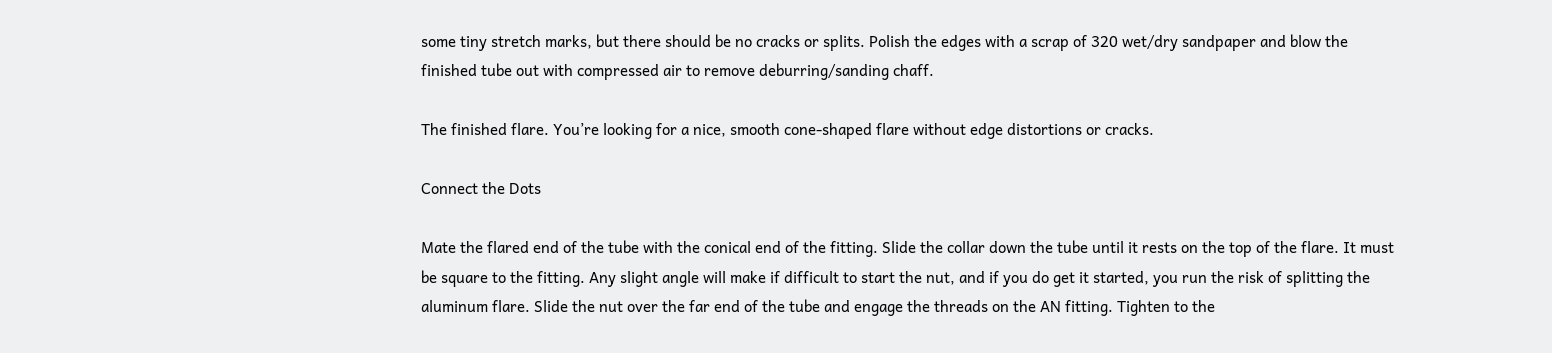some tiny stretch marks, but there should be no cracks or splits. Polish the edges with a scrap of 320 wet/dry sandpaper and blow the finished tube out with compressed air to remove deburring/sanding chaff.

The finished flare. You’re looking for a nice, smooth cone-shaped flare without edge distortions or cracks.

Connect the Dots

Mate the flared end of the tube with the conical end of the fitting. Slide the collar down the tube until it rests on the top of the flare. It must be square to the fitting. Any slight angle will make if difficult to start the nut, and if you do get it started, you run the risk of splitting the aluminum flare. Slide the nut over the far end of the tube and engage the threads on the AN fitting. Tighten to the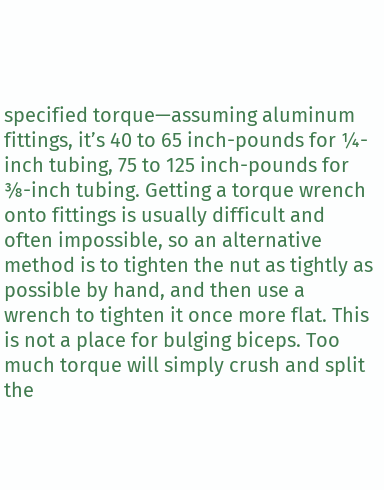specified torque—assuming aluminum fittings, it’s 40 to 65 inch-pounds for ¼-inch tubing, 75 to 125 inch-pounds for ⅜-inch tubing. Getting a torque wrench onto fittings is usually difficult and often impossible, so an alternative method is to tighten the nut as tightly as possible by hand, and then use a wrench to tighten it once more flat. This is not a place for bulging biceps. Too much torque will simply crush and split the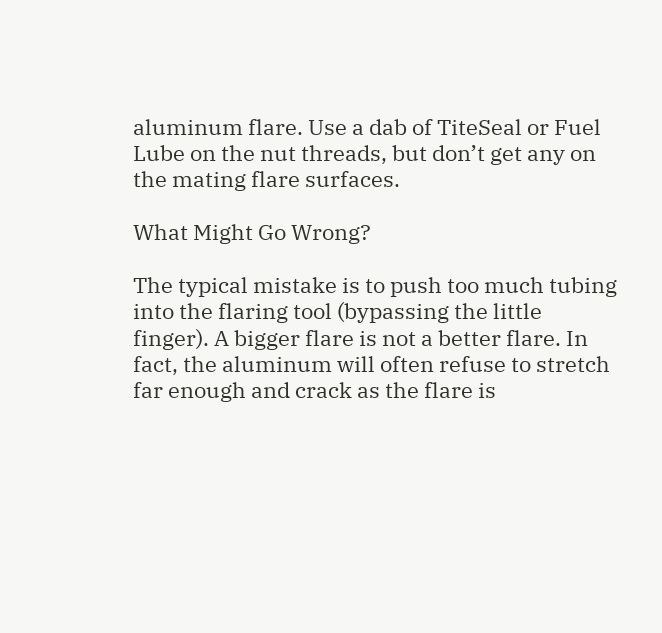aluminum flare. Use a dab of TiteSeal or Fuel Lube on the nut threads, but don’t get any on the mating flare surfaces.

What Might Go Wrong?

The typical mistake is to push too much tubing into the flaring tool (bypassing the little finger). A bigger flare is not a better flare. In fact, the aluminum will often refuse to stretch far enough and crack as the flare is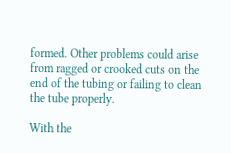formed. Other problems could arise from ragged or crooked cuts on the end of the tubing or failing to clean the tube properly.

With the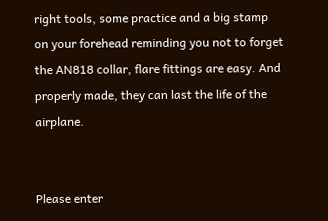right tools, some practice and a big stamp on your forehead reminding you not to forget the AN818 collar, flare fittings are easy. And properly made, they can last the life of the airplane.


Please enter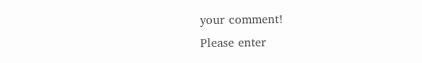your comment!
Please enter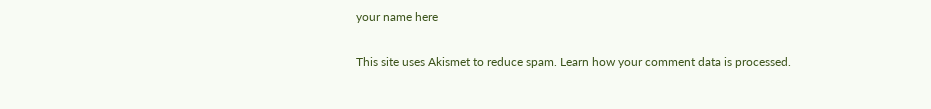your name here

This site uses Akismet to reduce spam. Learn how your comment data is processed.